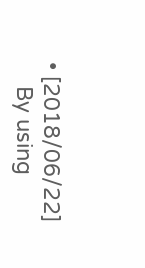• [2018/06/22]
    By using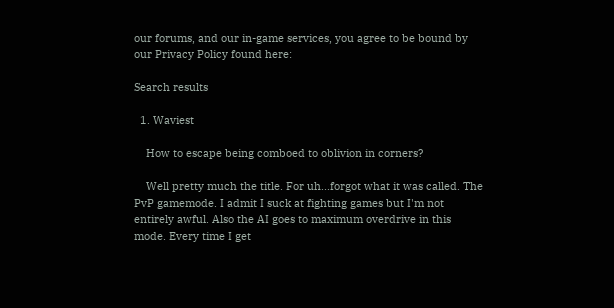our forums, and our in-game services, you agree to be bound by our Privacy Policy found here:

Search results

  1. Waviest

    How to escape being comboed to oblivion in corners?

    Well pretty much the title. For uh...forgot what it was called. The PvP gamemode. I admit I suck at fighting games but I'm not entirely awful. Also the AI goes to maximum overdrive in this mode. Every time I get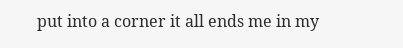put into a corner it all ends me in my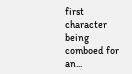first character being comboed for an...